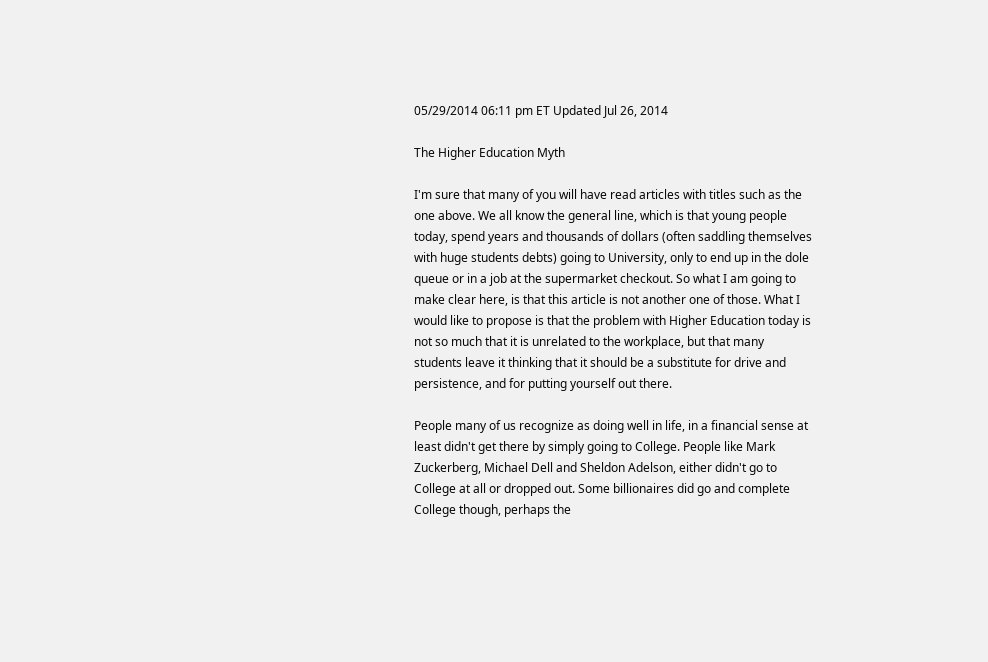05/29/2014 06:11 pm ET Updated Jul 26, 2014

The Higher Education Myth

I'm sure that many of you will have read articles with titles such as the one above. We all know the general line, which is that young people today, spend years and thousands of dollars (often saddling themselves with huge students debts) going to University, only to end up in the dole queue or in a job at the supermarket checkout. So what I am going to make clear here, is that this article is not another one of those. What I would like to propose is that the problem with Higher Education today is not so much that it is unrelated to the workplace, but that many students leave it thinking that it should be a substitute for drive and persistence, and for putting yourself out there.

People many of us recognize as doing well in life, in a financial sense at least didn't get there by simply going to College. People like Mark Zuckerberg, Michael Dell and Sheldon Adelson, either didn't go to College at all or dropped out. Some billionaires did go and complete College though, perhaps the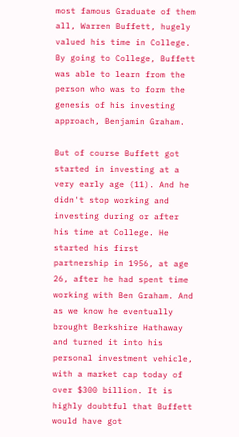most famous Graduate of them all, Warren Buffett, hugely valued his time in College. By going to College, Buffett was able to learn from the person who was to form the genesis of his investing approach, Benjamin Graham.

But of course Buffett got started in investing at a very early age (11). And he didn't stop working and investing during or after his time at College. He started his first partnership in 1956, at age 26, after he had spent time working with Ben Graham. And as we know he eventually brought Berkshire Hathaway and turned it into his personal investment vehicle, with a market cap today of over $300 billion. It is highly doubtful that Buffett would have got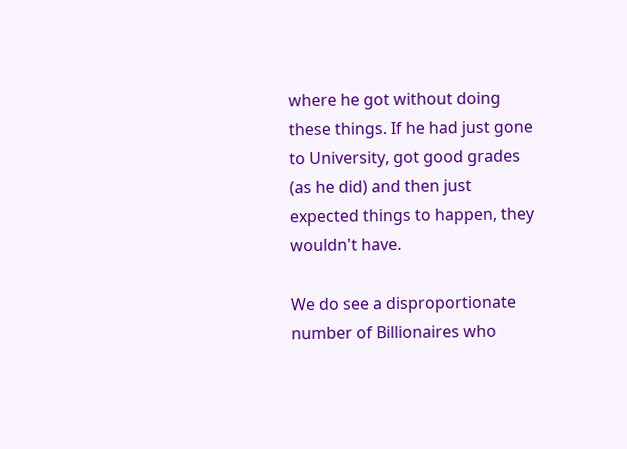where he got without doing these things. If he had just gone to University, got good grades (as he did) and then just expected things to happen, they wouldn't have.

We do see a disproportionate number of Billionaires who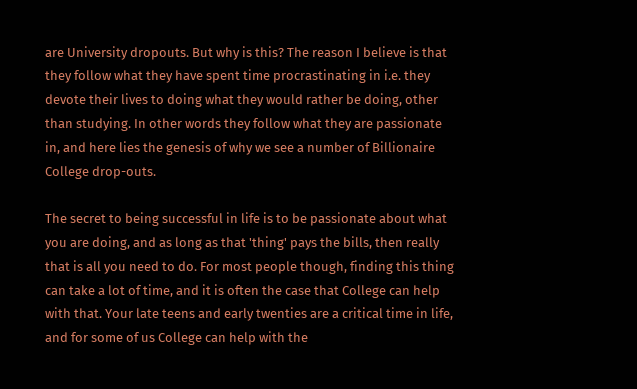are University dropouts. But why is this? The reason I believe is that they follow what they have spent time procrastinating in i.e. they devote their lives to doing what they would rather be doing, other than studying. In other words they follow what they are passionate in, and here lies the genesis of why we see a number of Billionaire College drop-outs.

The secret to being successful in life is to be passionate about what you are doing, and as long as that 'thing' pays the bills, then really that is all you need to do. For most people though, finding this thing can take a lot of time, and it is often the case that College can help with that. Your late teens and early twenties are a critical time in life, and for some of us College can help with the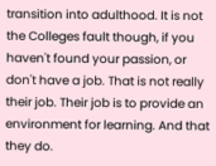transition into adulthood. It is not the Colleges fault though, if you haven't found your passion, or don't have a job. That is not really their job. Their job is to provide an environment for learning. And that they do.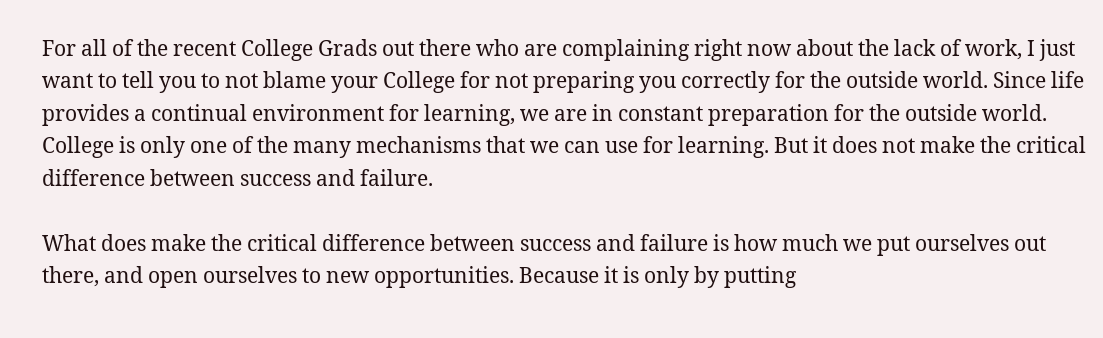For all of the recent College Grads out there who are complaining right now about the lack of work, I just want to tell you to not blame your College for not preparing you correctly for the outside world. Since life provides a continual environment for learning, we are in constant preparation for the outside world. College is only one of the many mechanisms that we can use for learning. But it does not make the critical difference between success and failure.

What does make the critical difference between success and failure is how much we put ourselves out there, and open ourselves to new opportunities. Because it is only by putting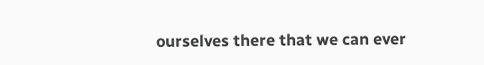ourselves there that we can ever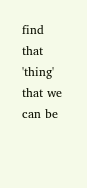find that 'thing' that we can be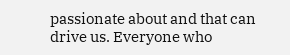passionate about and that can drive us. Everyone who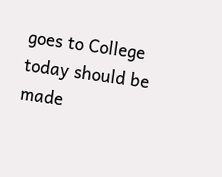goes to College today should be made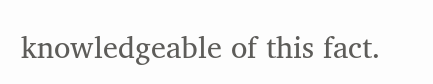knowledgeable of this fact.